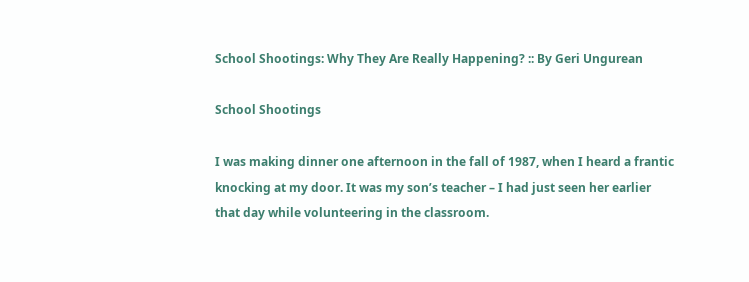School Shootings: Why They Are Really Happening? :: By Geri Ungurean

School Shootings

I was making dinner one afternoon in the fall of 1987, when I heard a frantic knocking at my door. It was my son’s teacher – I had just seen her earlier that day while volunteering in the classroom.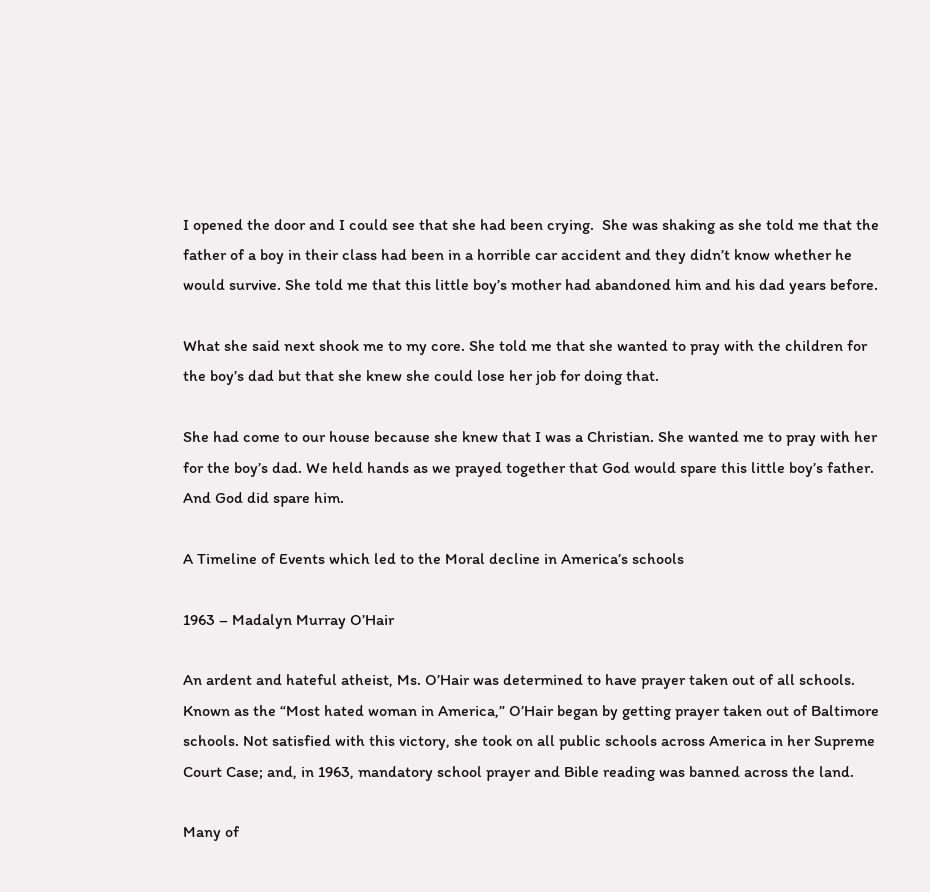I opened the door and I could see that she had been crying.  She was shaking as she told me that the father of a boy in their class had been in a horrible car accident and they didn’t know whether he would survive. She told me that this little boy’s mother had abandoned him and his dad years before.

What she said next shook me to my core. She told me that she wanted to pray with the children for the boy’s dad but that she knew she could lose her job for doing that.

She had come to our house because she knew that I was a Christian. She wanted me to pray with her for the boy’s dad. We held hands as we prayed together that God would spare this little boy’s father.  And God did spare him.

A Timeline of Events which led to the Moral decline in America’s schools

1963 – Madalyn Murray O’Hair

An ardent and hateful atheist, Ms. O’Hair was determined to have prayer taken out of all schools. Known as the “Most hated woman in America,” O’Hair began by getting prayer taken out of Baltimore schools. Not satisfied with this victory, she took on all public schools across America in her Supreme Court Case; and, in 1963, mandatory school prayer and Bible reading was banned across the land.

Many of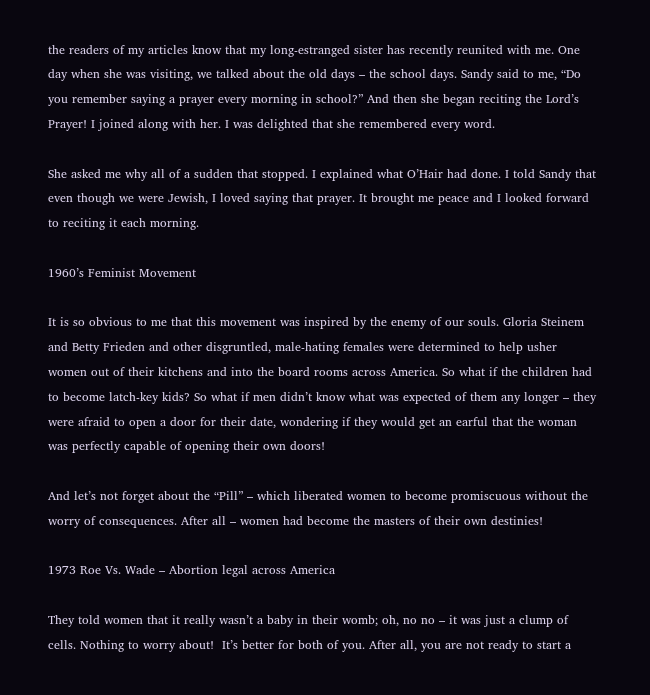the readers of my articles know that my long-estranged sister has recently reunited with me. One day when she was visiting, we talked about the old days – the school days. Sandy said to me, “Do you remember saying a prayer every morning in school?” And then she began reciting the Lord’s Prayer! I joined along with her. I was delighted that she remembered every word.

She asked me why all of a sudden that stopped. I explained what O’Hair had done. I told Sandy that even though we were Jewish, I loved saying that prayer. It brought me peace and I looked forward to reciting it each morning.

1960’s Feminist Movement

It is so obvious to me that this movement was inspired by the enemy of our souls. Gloria Steinem and Betty Frieden and other disgruntled, male-hating females were determined to help usher women out of their kitchens and into the board rooms across America. So what if the children had to become latch-key kids? So what if men didn’t know what was expected of them any longer – they were afraid to open a door for their date, wondering if they would get an earful that the woman was perfectly capable of opening their own doors!

And let’s not forget about the “Pill” – which liberated women to become promiscuous without the worry of consequences. After all – women had become the masters of their own destinies!

1973 Roe Vs. Wade – Abortion legal across America

They told women that it really wasn’t a baby in their womb; oh, no no – it was just a clump of cells. Nothing to worry about!  It’s better for both of you. After all, you are not ready to start a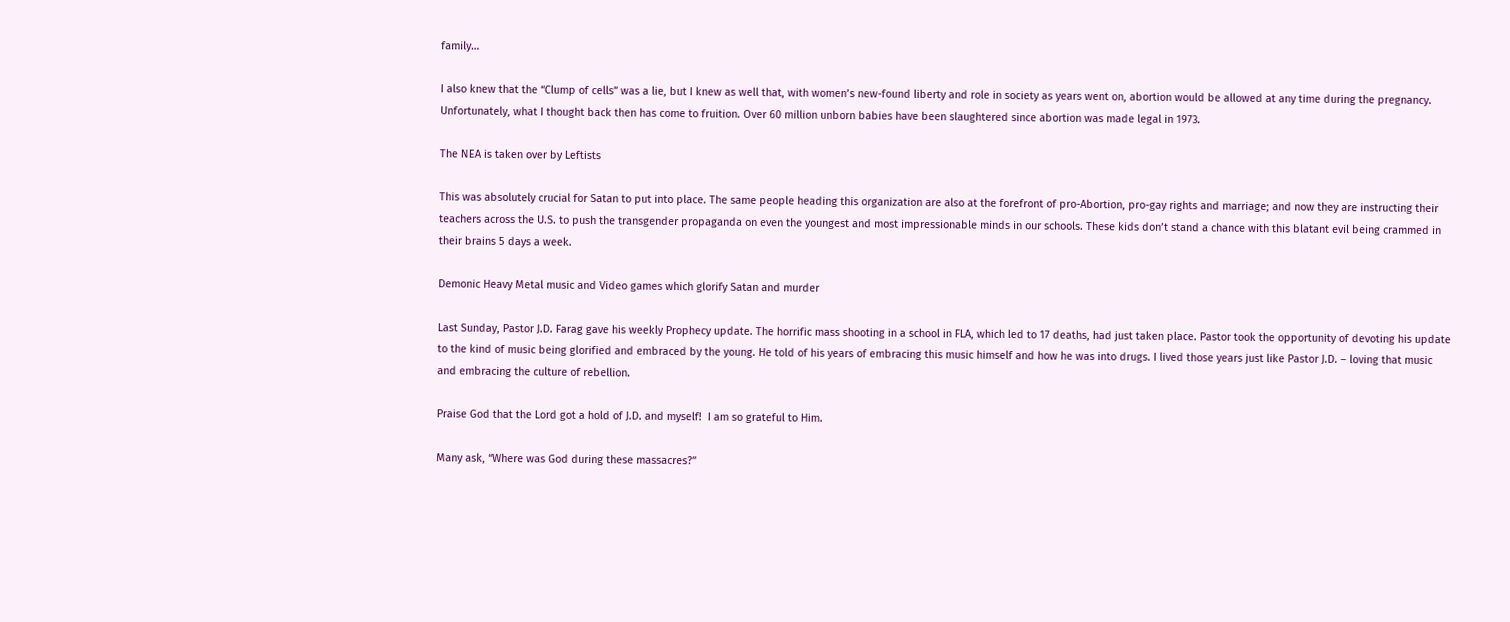family…

I also knew that the “Clump of cells” was a lie, but I knew as well that, with women’s new-found liberty and role in society as years went on, abortion would be allowed at any time during the pregnancy. Unfortunately, what I thought back then has come to fruition. Over 60 million unborn babies have been slaughtered since abortion was made legal in 1973.

The NEA is taken over by Leftists

This was absolutely crucial for Satan to put into place. The same people heading this organization are also at the forefront of pro-Abortion, pro-gay rights and marriage; and now they are instructing their teachers across the U.S. to push the transgender propaganda on even the youngest and most impressionable minds in our schools. These kids don’t stand a chance with this blatant evil being crammed in their brains 5 days a week.

Demonic Heavy Metal music and Video games which glorify Satan and murder

Last Sunday, Pastor J.D. Farag gave his weekly Prophecy update. The horrific mass shooting in a school in FLA, which led to 17 deaths, had just taken place. Pastor took the opportunity of devoting his update to the kind of music being glorified and embraced by the young. He told of his years of embracing this music himself and how he was into drugs. I lived those years just like Pastor J.D. – loving that music and embracing the culture of rebellion.

Praise God that the Lord got a hold of J.D. and myself!  I am so grateful to Him.

Many ask, “Where was God during these massacres?”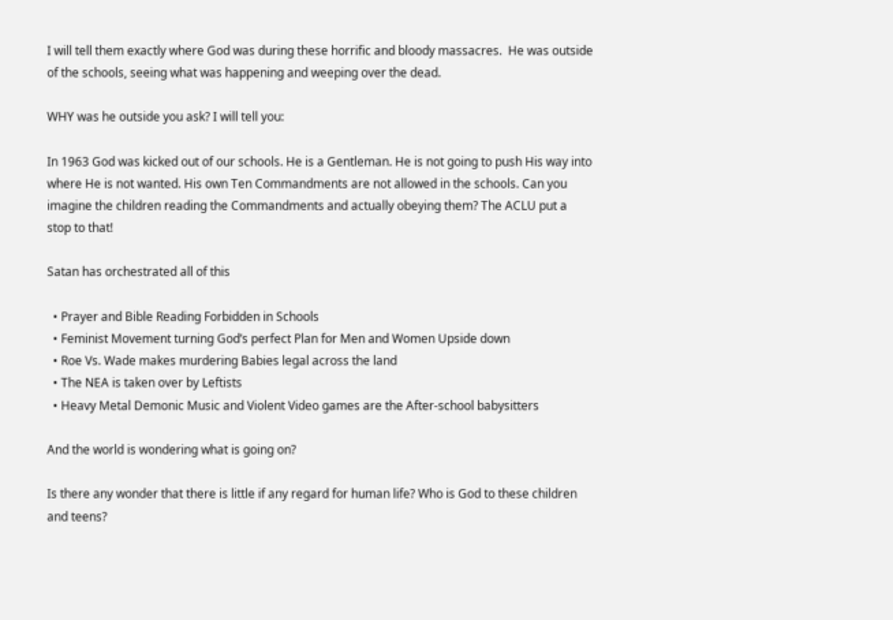I will tell them exactly where God was during these horrific and bloody massacres.  He was outside of the schools, seeing what was happening and weeping over the dead.

WHY was he outside you ask? I will tell you:

In 1963 God was kicked out of our schools. He is a Gentleman. He is not going to push His way into where He is not wanted. His own Ten Commandments are not allowed in the schools. Can you imagine the children reading the Commandments and actually obeying them? The ACLU put a stop to that!

Satan has orchestrated all of this

  • Prayer and Bible Reading Forbidden in Schools
  • Feminist Movement turning God’s perfect Plan for Men and Women Upside down
  • Roe Vs. Wade makes murdering Babies legal across the land
  • The NEA is taken over by Leftists
  • Heavy Metal Demonic Music and Violent Video games are the After-school babysitters

And the world is wondering what is going on?

Is there any wonder that there is little if any regard for human life? Who is God to these children and teens?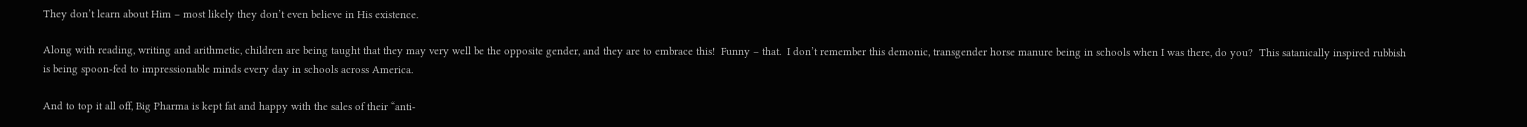They don’t learn about Him – most likely they don’t even believe in His existence.

Along with reading, writing and arithmetic, children are being taught that they may very well be the opposite gender, and they are to embrace this!  Funny – that.  I don’t remember this demonic, transgender horse manure being in schools when I was there, do you?  This satanically inspired rubbish is being spoon-fed to impressionable minds every day in schools across America.

And to top it all off, Big Pharma is kept fat and happy with the sales of their “anti-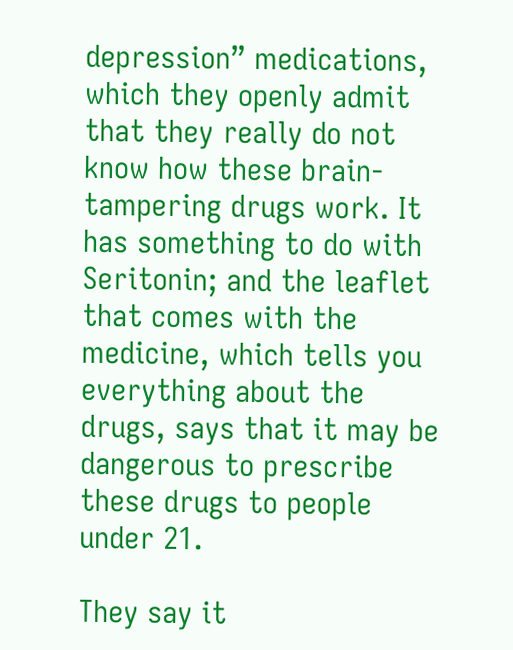depression” medications, which they openly admit that they really do not know how these brain-tampering drugs work. It has something to do with Seritonin; and the leaflet that comes with the medicine, which tells you everything about the drugs, says that it may be dangerous to prescribe these drugs to people under 21.

They say it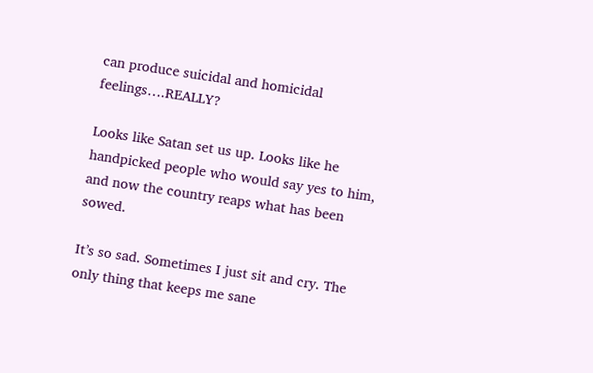can produce suicidal and homicidal feelings….REALLY?

Looks like Satan set us up. Looks like he handpicked people who would say yes to him, and now the country reaps what has been sowed.

It’s so sad. Sometimes I just sit and cry. The only thing that keeps me sane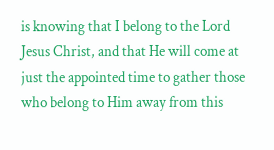is knowing that I belong to the Lord Jesus Christ, and that He will come at just the appointed time to gather those who belong to Him away from this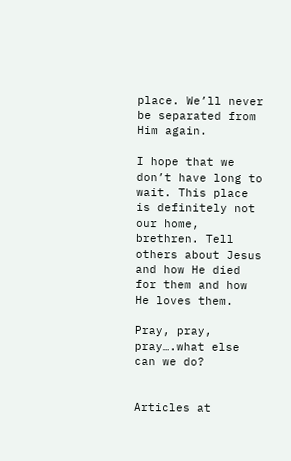place. We’ll never be separated from Him again.

I hope that we don’t have long to wait. This place is definitely not our home, brethren. Tell others about Jesus and how He died for them and how He loves them.

Pray, pray, pray….what else can we do?


Articles at